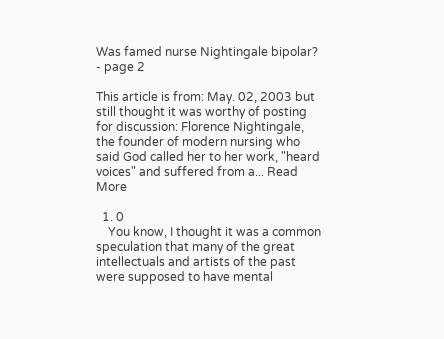Was famed nurse Nightingale bipolar? - page 2

This article is from: May. 02, 2003 but still thought it was worthy of posting for discussion: Florence Nightingale, the founder of modern nursing who said God called her to her work, "heard voices" and suffered from a... Read More

  1. 0
    You know, I thought it was a common speculation that many of the great intellectuals and artists of the past were supposed to have mental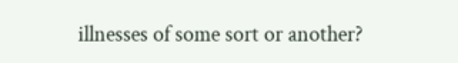illnesses of some sort or another?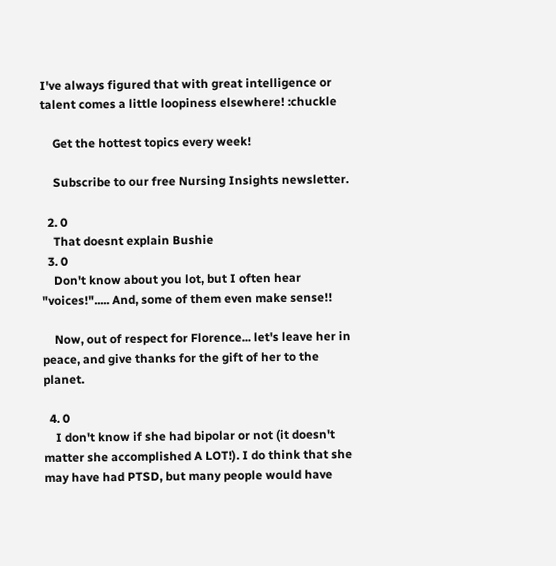I've always figured that with great intelligence or talent comes a little loopiness elsewhere! :chuckle

    Get the hottest topics every week!

    Subscribe to our free Nursing Insights newsletter.

  2. 0
    That doesnt explain Bushie
  3. 0
    Don't know about you lot, but I often hear "voices!"..... And, some of them even make sense!!

    Now, out of respect for Florence... let's leave her in peace, and give thanks for the gift of her to the planet.

  4. 0
    I don't know if she had bipolar or not (it doesn't matter she accomplished A LOT!). I do think that she may have had PTSD, but many people would have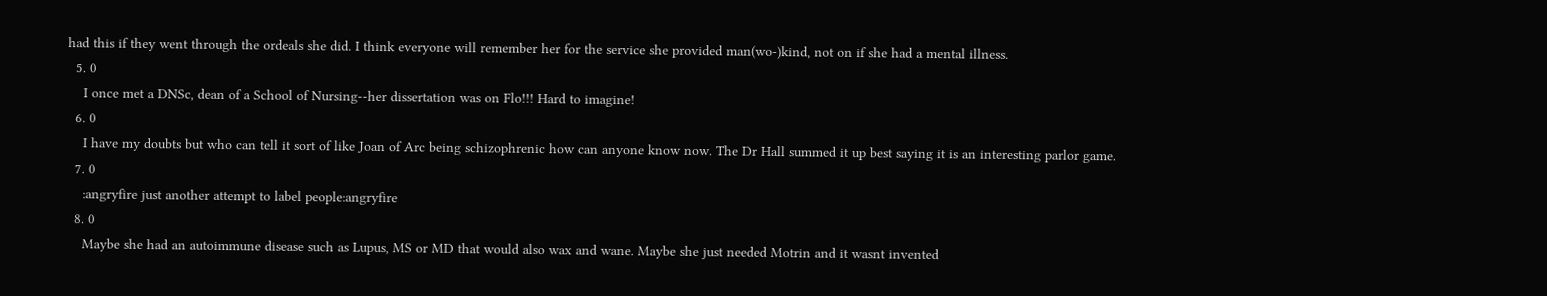had this if they went through the ordeals she did. I think everyone will remember her for the service she provided man(wo-)kind, not on if she had a mental illness.
  5. 0
    I once met a DNSc, dean of a School of Nursing--her dissertation was on Flo!!! Hard to imagine!
  6. 0
    I have my doubts but who can tell it sort of like Joan of Arc being schizophrenic how can anyone know now. The Dr Hall summed it up best saying it is an interesting parlor game.
  7. 0
    :angryfire just another attempt to label people:angryfire
  8. 0
    Maybe she had an autoimmune disease such as Lupus, MS or MD that would also wax and wane. Maybe she just needed Motrin and it wasnt invented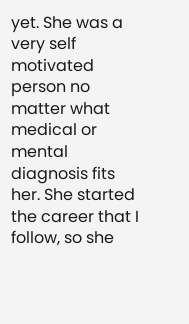yet. She was a very self motivated person no matter what medical or mental diagnosis fits her. She started the career that I follow, so she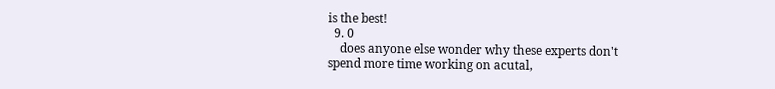is the best!
  9. 0
    does anyone else wonder why these experts don't spend more time working on acutal,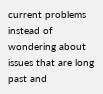current problems instead of wondering about issues that are long past and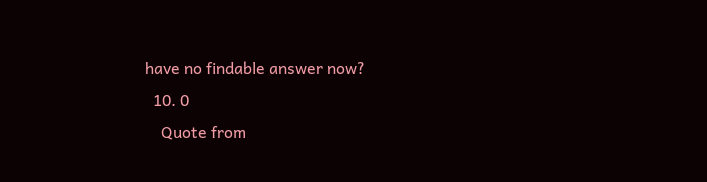have no findable answer now?
  10. 0
    Quote from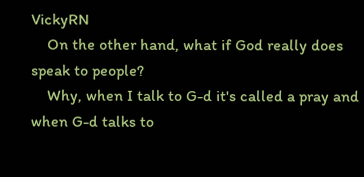VickyRN
    On the other hand, what if God really does speak to people?
    Why, when I talk to G-d it's called a pray and when G-d talks to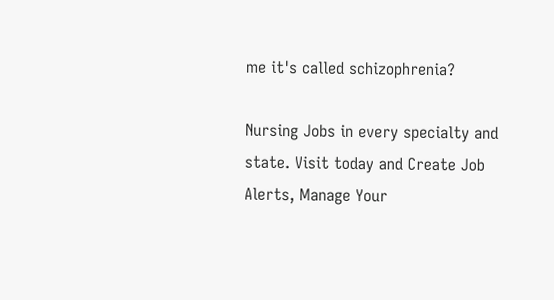me it's called schizophrenia?

Nursing Jobs in every specialty and state. Visit today and Create Job Alerts, Manage Your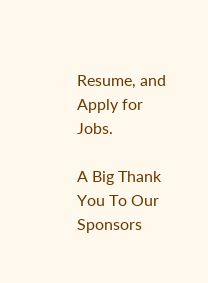Resume, and Apply for Jobs.

A Big Thank You To Our Sponsors